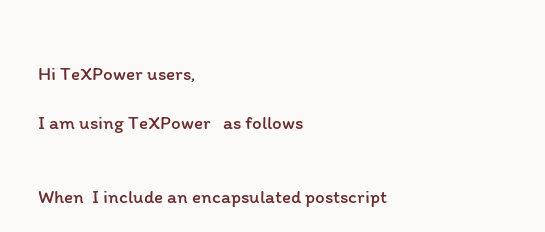Hi TeXPower users,

I am using TeXPower   as follows


When  I include an encapsulated postscript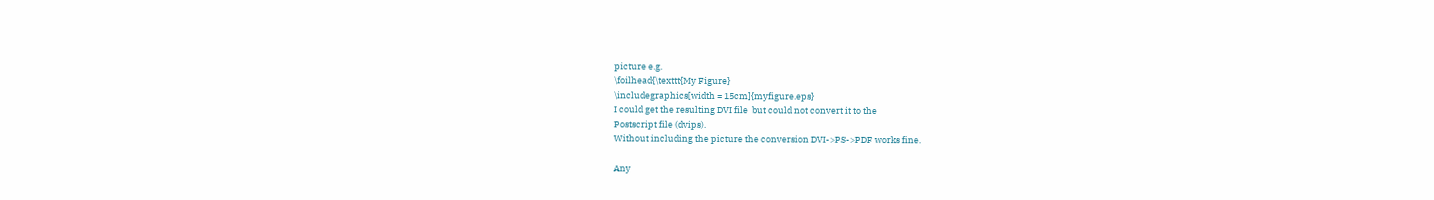picture e.g.
\foilhead{\texttt{My Figure}
\includegraphics[width = 15cm]{myfigure.eps}
I could get the resulting DVI file  but could not convert it to the
Postscript file (dvips).
Without including the picture the conversion DVI->PS->PDF works fine.

Any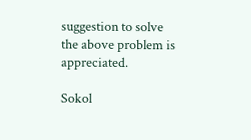suggestion to solve the above problem is appreciated.

Sokol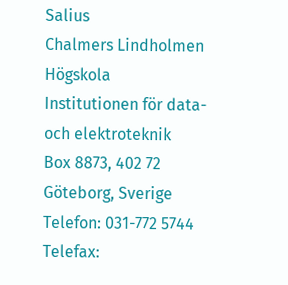Salius
Chalmers Lindholmen Högskola
Institutionen för data- och elektroteknik
Box 8873, 402 72 Göteborg, Sverige
Telefon: 031-772 5744
Telefax: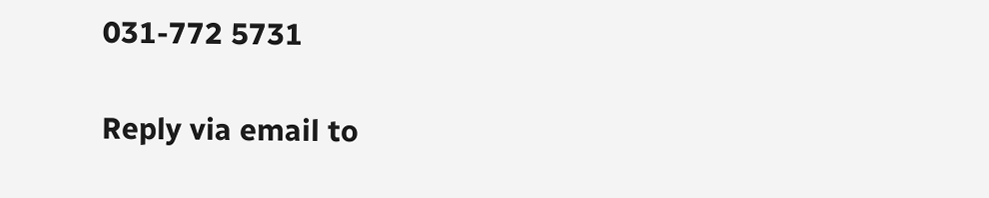031-772 5731

Reply via email to